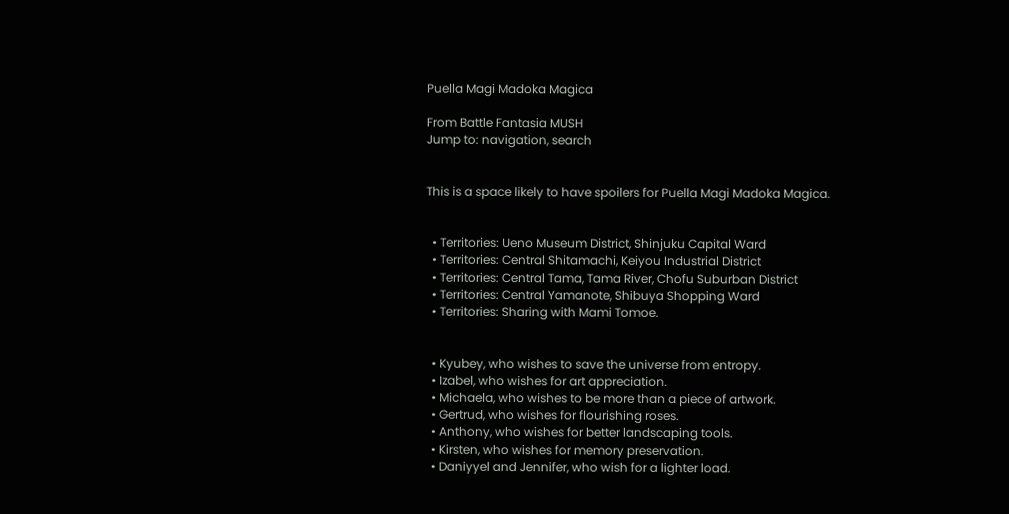Puella Magi Madoka Magica

From Battle Fantasia MUSH
Jump to: navigation, search


This is a space likely to have spoilers for Puella Magi Madoka Magica.


  • Territories: Ueno Museum District, Shinjuku Capital Ward
  • Territories: Central Shitamachi, Keiyou Industrial District
  • Territories: Central Tama, Tama River, Chofu Suburban District
  • Territories: Central Yamanote, Shibuya Shopping Ward
  • Territories: Sharing with Mami Tomoe.


  • Kyubey, who wishes to save the universe from entropy.
  • Izabel, who wishes for art appreciation.
  • Michaela, who wishes to be more than a piece of artwork.
  • Gertrud, who wishes for flourishing roses.
  • Anthony, who wishes for better landscaping tools.
  • Kirsten, who wishes for memory preservation.
  • Daniyyel and Jennifer, who wish for a lighter load.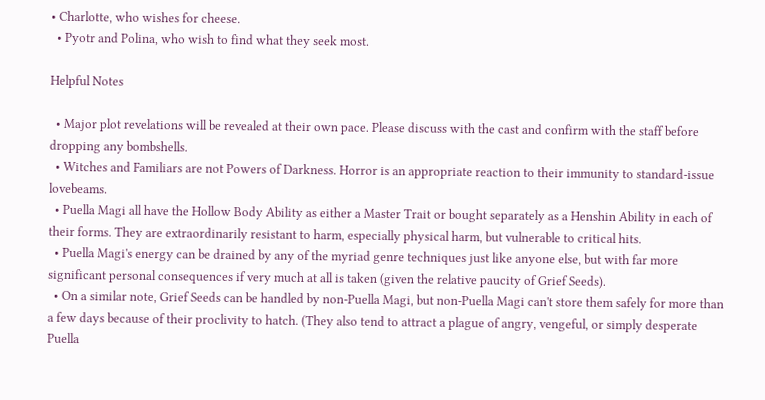• Charlotte, who wishes for cheese.
  • Pyotr and Polina, who wish to find what they seek most.

Helpful Notes

  • Major plot revelations will be revealed at their own pace. Please discuss with the cast and confirm with the staff before dropping any bombshells.
  • Witches and Familiars are not Powers of Darkness. Horror is an appropriate reaction to their immunity to standard-issue lovebeams.
  • Puella Magi all have the Hollow Body Ability as either a Master Trait or bought separately as a Henshin Ability in each of their forms. They are extraordinarily resistant to harm, especially physical harm, but vulnerable to critical hits.
  • Puella Magi's energy can be drained by any of the myriad genre techniques just like anyone else, but with far more significant personal consequences if very much at all is taken (given the relative paucity of Grief Seeds).
  • On a similar note, Grief Seeds can be handled by non-Puella Magi, but non-Puella Magi can't store them safely for more than a few days because of their proclivity to hatch. (They also tend to attract a plague of angry, vengeful, or simply desperate Puella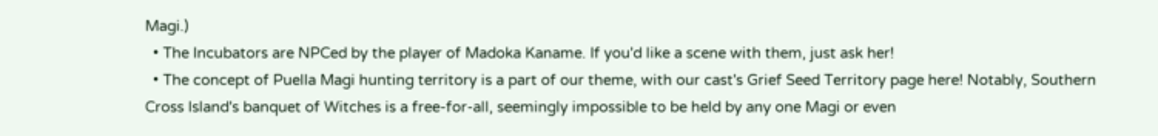Magi.)
  • The Incubators are NPCed by the player of Madoka Kaname. If you'd like a scene with them, just ask her!
  • The concept of Puella Magi hunting territory is a part of our theme, with our cast's Grief Seed Territory page here! Notably, Southern Cross Island's banquet of Witches is a free-for-all, seemingly impossible to be held by any one Magi or even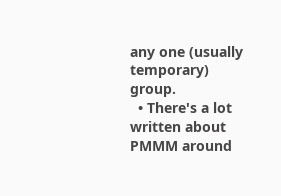any one (usually temporary) group.
  • There's a lot written about PMMM around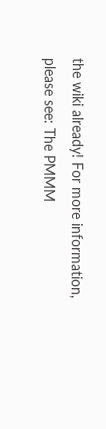the wiki already! For more information, please see: The PMMM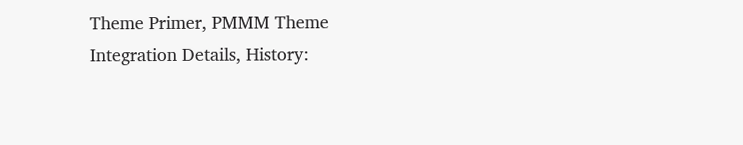Theme Primer, PMMM Theme Integration Details, History: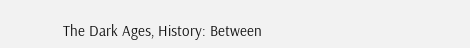The Dark Ages, History: Between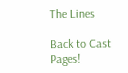The Lines

Back to Cast Pages!